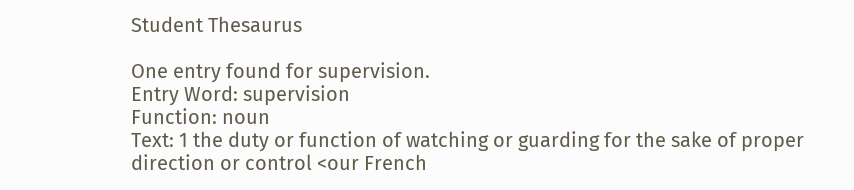Student Thesaurus

One entry found for supervision.
Entry Word: supervision
Function: noun
Text: 1 the duty or function of watching or guarding for the sake of proper direction or control <our French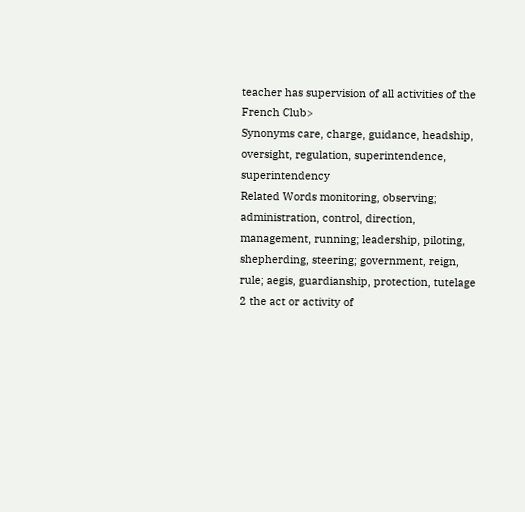teacher has supervision of all activities of the French Club>
Synonyms care, charge, guidance, headship, oversight, regulation, superintendence, superintendency
Related Words monitoring, observing; administration, control, direction, management, running; leadership, piloting, shepherding, steering; government, reign, rule; aegis, guardianship, protection, tutelage
2 the act or activity of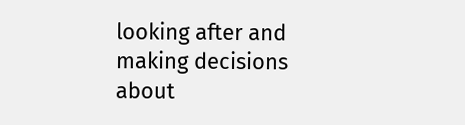looking after and making decisions about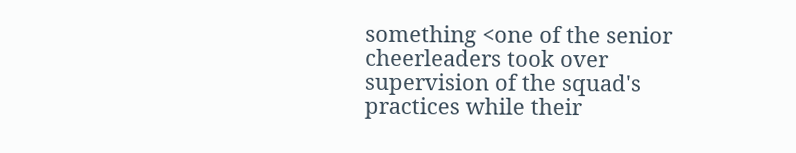something <one of the senior cheerleaders took over supervision of the squad's practices while their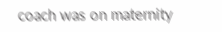coach was on maternity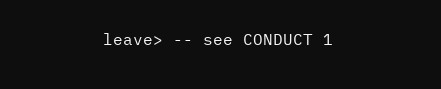leave> -- see CONDUCT 1